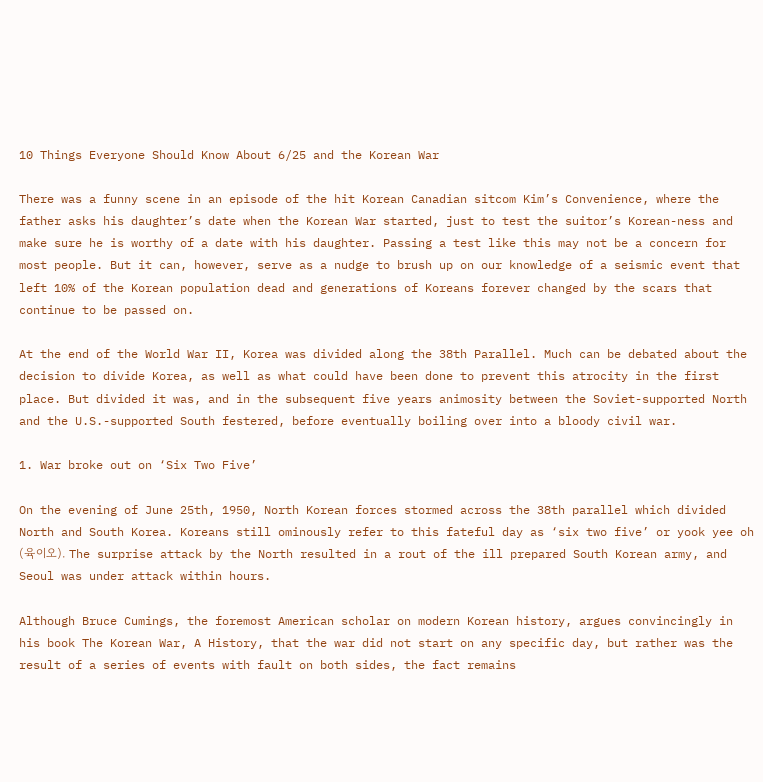10 Things Everyone Should Know About 6/25 and the Korean War

There was a funny scene in an episode of the hit Korean Canadian sitcom Kim’s Convenience, where the father asks his daughter’s date when the Korean War started, just to test the suitor’s Korean-ness and make sure he is worthy of a date with his daughter. Passing a test like this may not be a concern for most people. But it can, however, serve as a nudge to brush up on our knowledge of a seismic event that left 10% of the Korean population dead and generations of Koreans forever changed by the scars that continue to be passed on.

At the end of the World War II, Korea was divided along the 38th Parallel. Much can be debated about the decision to divide Korea, as well as what could have been done to prevent this atrocity in the first place. But divided it was, and in the subsequent five years animosity between the Soviet-supported North and the U.S.-supported South festered, before eventually boiling over into a bloody civil war.

1. War broke out on ‘Six Two Five’

On the evening of June 25th, 1950, North Korean forces stormed across the 38th parallel which divided North and South Korea. Koreans still ominously refer to this fateful day as ‘six two five’ or yook yee oh (육이오). The surprise attack by the North resulted in a rout of the ill prepared South Korean army, and Seoul was under attack within hours.

Although Bruce Cumings, the foremost American scholar on modern Korean history, argues convincingly in his book The Korean War, A History, that the war did not start on any specific day, but rather was the result of a series of events with fault on both sides, the fact remains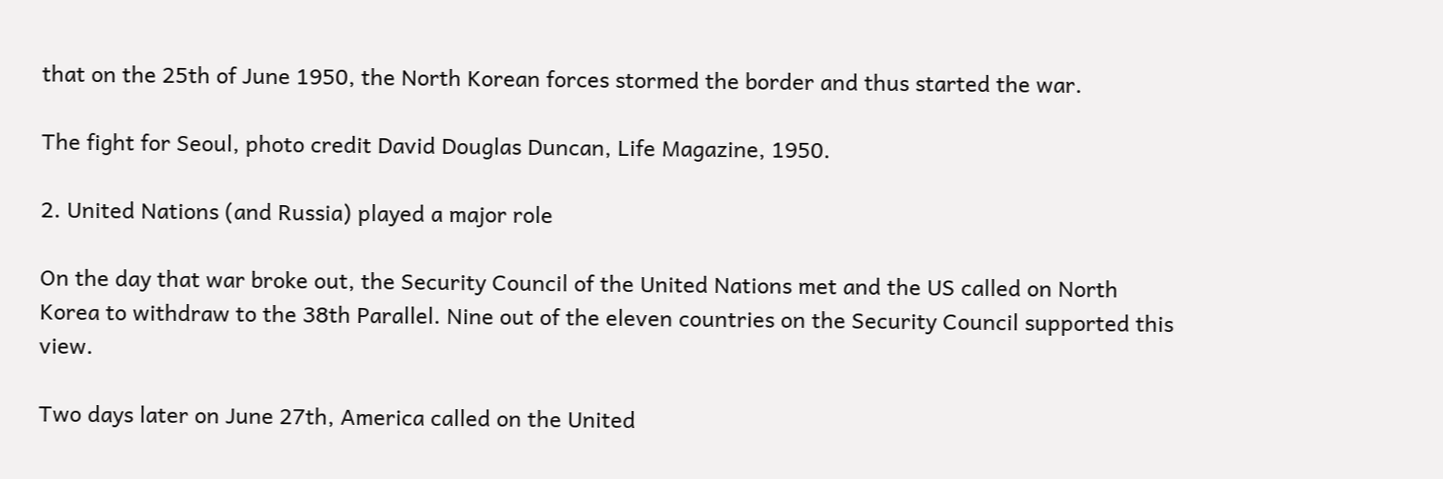that on the 25th of June 1950, the North Korean forces stormed the border and thus started the war.

The fight for Seoul, photo credit David Douglas Duncan, Life Magazine, 1950.

2. United Nations (and Russia) played a major role

On the day that war broke out, the Security Council of the United Nations met and the US called on North Korea to withdraw to the 38th Parallel. Nine out of the eleven countries on the Security Council supported this view.

Two days later on June 27th, America called on the United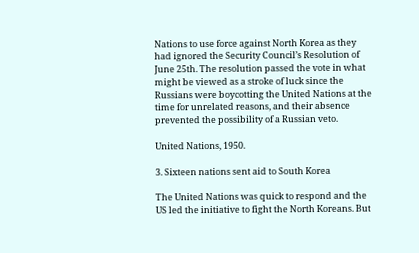Nations to use force against North Korea as they had ignored the Security Council’s Resolution of June 25th. The resolution passed the vote in what might be viewed as a stroke of luck since the Russians were boycotting the United Nations at the time for unrelated reasons, and their absence prevented the possibility of a Russian veto.

United Nations, 1950.

3. Sixteen nations sent aid to South Korea

The United Nations was quick to respond and the US led the initiative to fight the North Koreans. But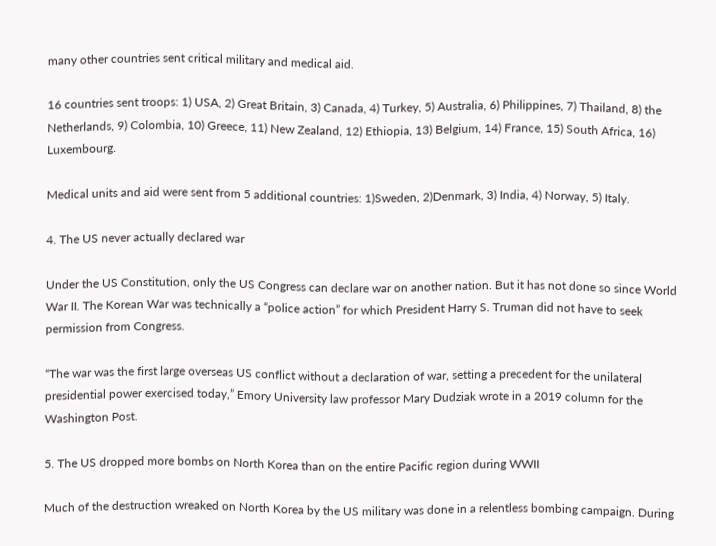many other countries sent critical military and medical aid.

16 countries sent troops: 1) USA, 2) Great Britain, 3) Canada, 4) Turkey, 5) Australia, 6) Philippines, 7) Thailand, 8) the Netherlands, 9) Colombia, 10) Greece, 11) New Zealand, 12) Ethiopia, 13) Belgium, 14) France, 15) South Africa, 16) Luxembourg.

Medical units and aid were sent from 5 additional countries: 1)Sweden, 2)Denmark, 3) India, 4) Norway, 5) Italy.

4. The US never actually declared war

Under the US Constitution, only the US Congress can declare war on another nation. But it has not done so since World War II. The Korean War was technically a “police action” for which President Harry S. Truman did not have to seek permission from Congress.

“The war was the first large overseas US conflict without a declaration of war, setting a precedent for the unilateral presidential power exercised today,” Emory University law professor Mary Dudziak wrote in a 2019 column for the Washington Post.

5. The US dropped more bombs on North Korea than on the entire Pacific region during WWII

Much of the destruction wreaked on North Korea by the US military was done in a relentless bombing campaign. During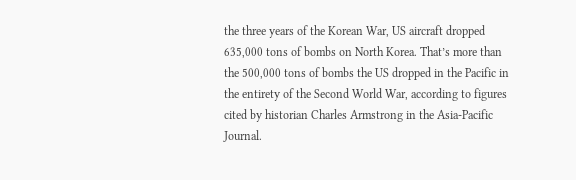the three years of the Korean War, US aircraft dropped 635,000 tons of bombs on North Korea. That’s more than the 500,000 tons of bombs the US dropped in the Pacific in the entirety of the Second World War, according to figures cited by historian Charles Armstrong in the Asia-Pacific Journal.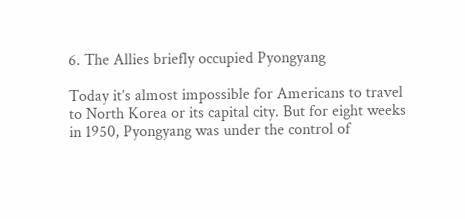6. The Allies briefly occupied Pyongyang

Today it’s almost impossible for Americans to travel to North Korea or its capital city. But for eight weeks in 1950, Pyongyang was under the control of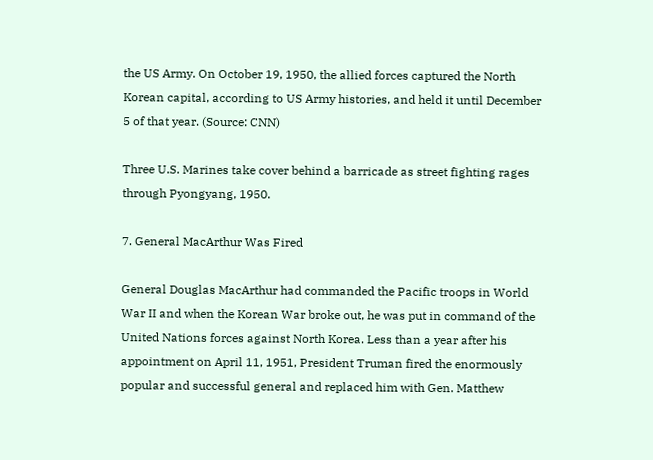the US Army. On October 19, 1950, the allied forces captured the North Korean capital, according to US Army histories, and held it until December 5 of that year. (Source: CNN)

Three U.S. Marines take cover behind a barricade as street fighting rages through Pyongyang, 1950.

7. General MacArthur Was Fired

General Douglas MacArthur had commanded the Pacific troops in World War II and when the Korean War broke out, he was put in command of the United Nations forces against North Korea. Less than a year after his appointment on April 11, 1951, President Truman fired the enormously popular and successful general and replaced him with Gen. Matthew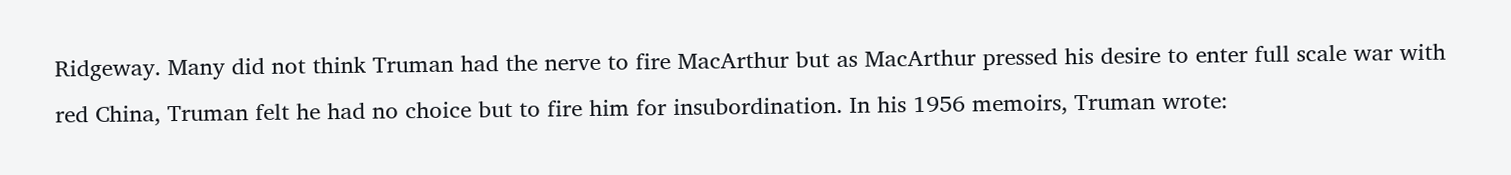Ridgeway. Many did not think Truman had the nerve to fire MacArthur but as MacArthur pressed his desire to enter full scale war with red China, Truman felt he had no choice but to fire him for insubordination. In his 1956 memoirs, Truman wrote: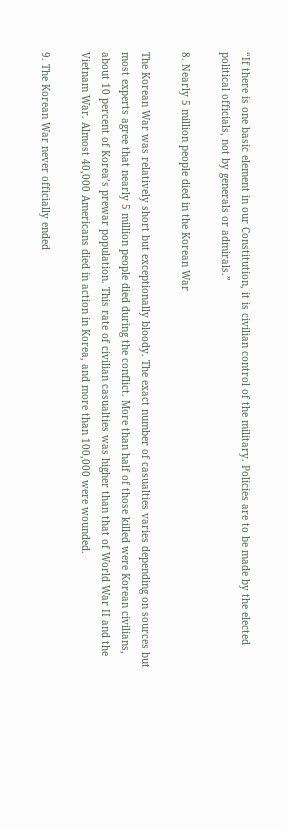“If there is one basic element in our Constitution, it is civilian control of the military. Policies are to be made by the elected political officials, not by generals or admirals.”

8. Nearly 5 million people died in the Korean War

The Korean War was relatively short but exceptionally bloody. The exact number of casualties varies depending on sources but most experts agree that nearly 5 million people died during the conflict. More than half of those killed were Korean civilians, about 10 percent of Korea’s prewar population. This rate of civilian casualties was higher than that of World War II and the Vietnam War. Almost 40,000 Americans died in action in Korea, and more than 100,000 were wounded.

9. The Korean War never officially ended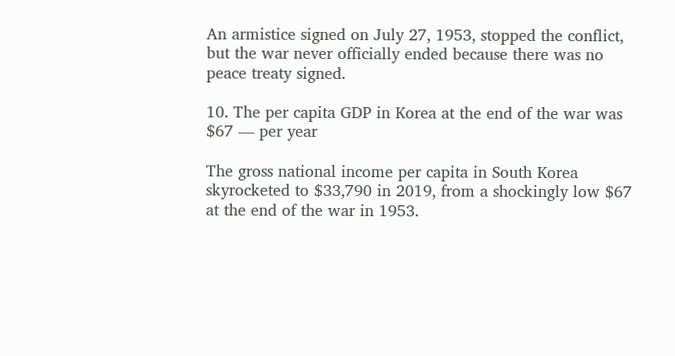An armistice signed on July 27, 1953, stopped the conflict, but the war never officially ended because there was no peace treaty signed.

10. The per capita GDP in Korea at the end of the war was $67 — per year

The gross national income per capita in South Korea skyrocketed to $33,790 in 2019, from a shockingly low $67 at the end of the war in 1953.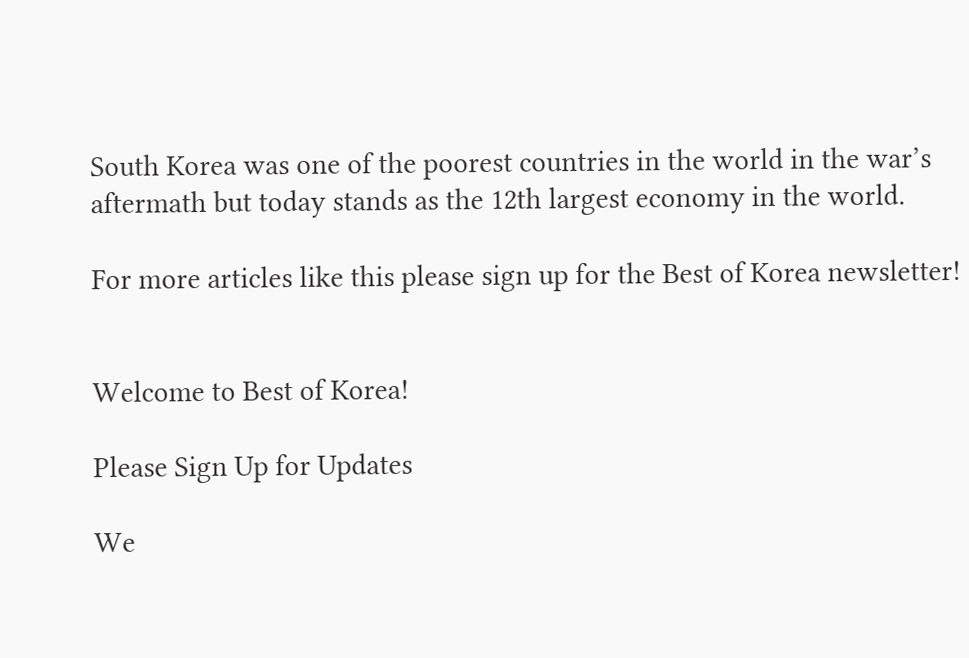South Korea was one of the poorest countries in the world in the war’s aftermath but today stands as the 12th largest economy in the world.

For more articles like this please sign up for the Best of Korea newsletter!


Welcome to Best of Korea!

Please Sign Up for Updates

We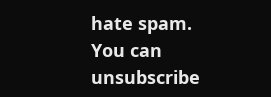hate spam.
You can unsubscribe